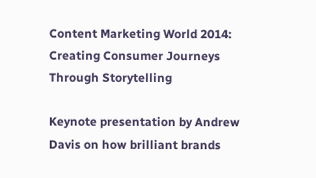Content Marketing World 2014: Creating Consumer Journeys Through Storytelling

Keynote presentation by Andrew Davis on how brilliant brands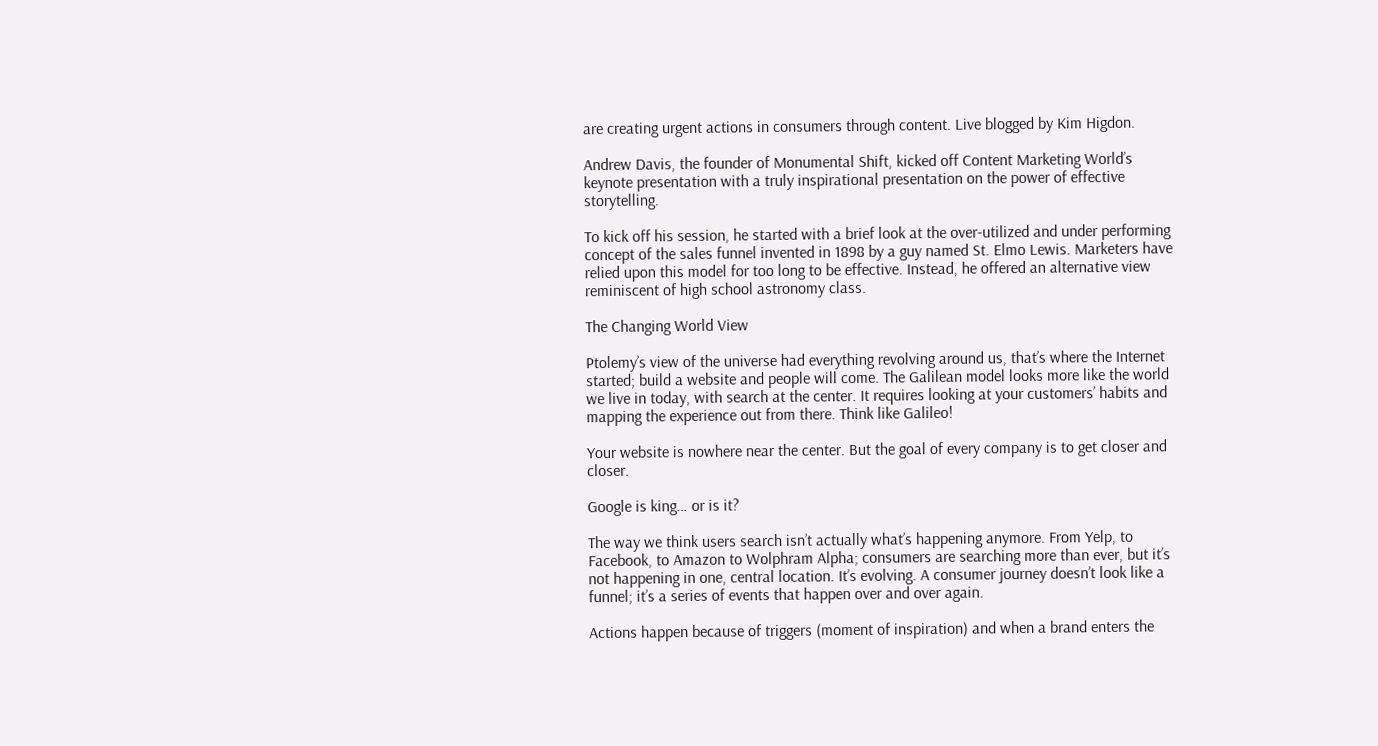are creating urgent actions in consumers through content. Live blogged by Kim Higdon.

Andrew Davis, the founder of Monumental Shift, kicked off Content Marketing World’s keynote presentation with a truly inspirational presentation on the power of effective storytelling.

To kick off his session, he started with a brief look at the over-utilized and under performing concept of the sales funnel invented in 1898 by a guy named St. Elmo Lewis. Marketers have relied upon this model for too long to be effective. Instead, he offered an alternative view reminiscent of high school astronomy class.

The Changing World View

Ptolemy’s view of the universe had everything revolving around us, that’s where the Internet started; build a website and people will come. The Galilean model looks more like the world we live in today, with search at the center. It requires looking at your customers’ habits and mapping the experience out from there. Think like Galileo!

Your website is nowhere near the center. But the goal of every company is to get closer and closer.

Google is king… or is it?

The way we think users search isn’t actually what’s happening anymore. From Yelp, to Facebook, to Amazon to Wolphram Alpha; consumers are searching more than ever, but it’s not happening in one, central location. It’s evolving. A consumer journey doesn’t look like a funnel; it’s a series of events that happen over and over again.

Actions happen because of triggers (moment of inspiration) and when a brand enters the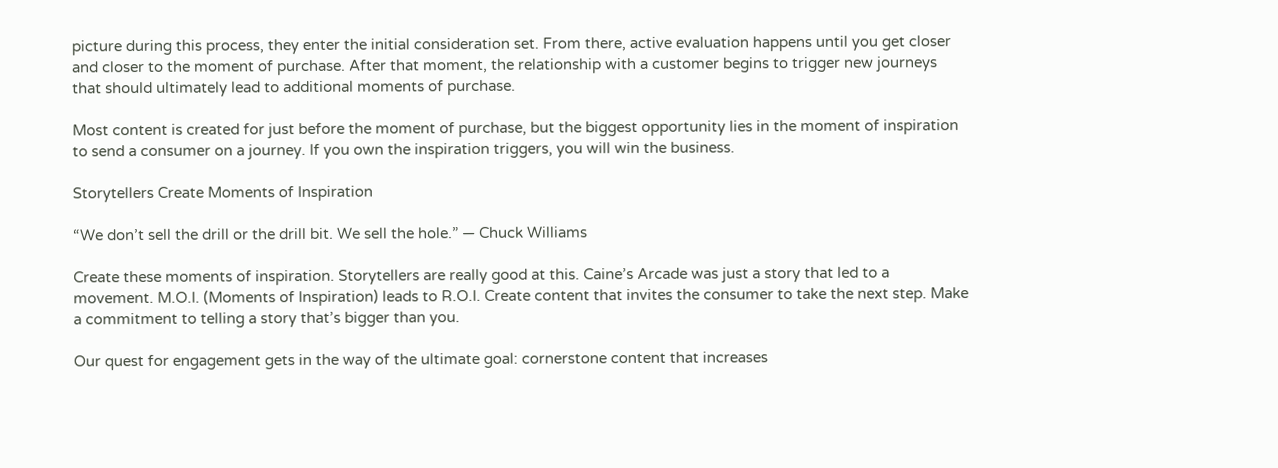picture during this process, they enter the initial consideration set. From there, active evaluation happens until you get closer and closer to the moment of purchase. After that moment, the relationship with a customer begins to trigger new journeys that should ultimately lead to additional moments of purchase.

Most content is created for just before the moment of purchase, but the biggest opportunity lies in the moment of inspiration to send a consumer on a journey. If you own the inspiration triggers, you will win the business.

Storytellers Create Moments of Inspiration

“We don’t sell the drill or the drill bit. We sell the hole.” — Chuck Williams

Create these moments of inspiration. Storytellers are really good at this. Caine’s Arcade was just a story that led to a movement. M.O.I. (Moments of Inspiration) leads to R.O.I. Create content that invites the consumer to take the next step. Make a commitment to telling a story that’s bigger than you.

Our quest for engagement gets in the way of the ultimate goal: cornerstone content that increases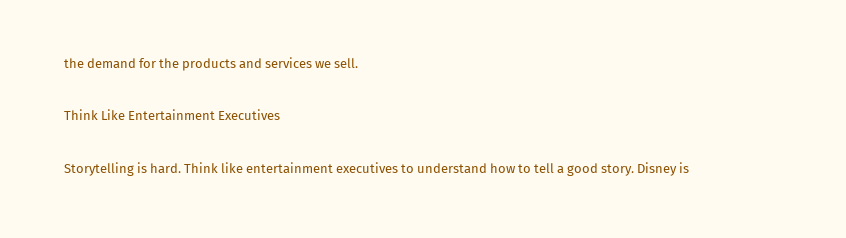the demand for the products and services we sell.

Think Like Entertainment Executives

Storytelling is hard. Think like entertainment executives to understand how to tell a good story. Disney is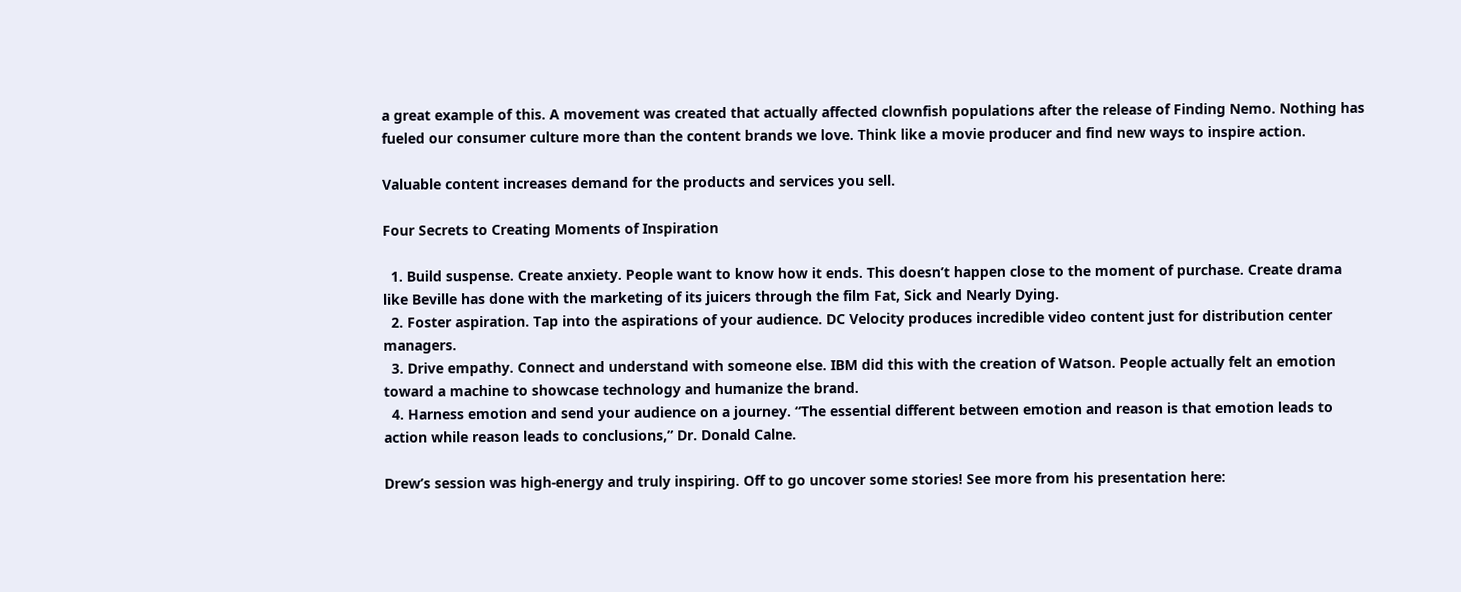a great example of this. A movement was created that actually affected clownfish populations after the release of Finding Nemo. Nothing has fueled our consumer culture more than the content brands we love. Think like a movie producer and find new ways to inspire action.

Valuable content increases demand for the products and services you sell.

Four Secrets to Creating Moments of Inspiration

  1. Build suspense. Create anxiety. People want to know how it ends. This doesn’t happen close to the moment of purchase. Create drama like Beville has done with the marketing of its juicers through the film Fat, Sick and Nearly Dying.
  2. Foster aspiration. Tap into the aspirations of your audience. DC Velocity produces incredible video content just for distribution center managers.
  3. Drive empathy. Connect and understand with someone else. IBM did this with the creation of Watson. People actually felt an emotion toward a machine to showcase technology and humanize the brand.
  4. Harness emotion and send your audience on a journey. “The essential different between emotion and reason is that emotion leads to action while reason leads to conclusions,” Dr. Donald Calne.

Drew’s session was high-energy and truly inspiring. Off to go uncover some stories! See more from his presentation here: